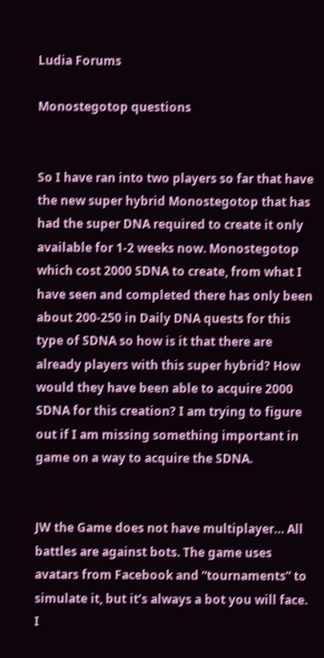Ludia Forums

Monostegotop questions


So I have ran into two players so far that have the new super hybrid Monostegotop that has had the super DNA required to create it only available for 1-2 weeks now. Monostegotop which cost 2000 SDNA to create, from what I have seen and completed there has only been about 200-250 in Daily DNA quests for this type of SDNA so how is it that there are already players with this super hybrid? How would they have been able to acquire 2000 SDNA for this creation? I am trying to figure out if I am missing something important in game on a way to acquire the SDNA.


JW the Game does not have multiplayer… All battles are against bots. The game uses avatars from Facebook and “tournaments” to simulate it, but it’s always a bot you will face. I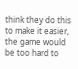think they do this to make it easier, the game would be too hard to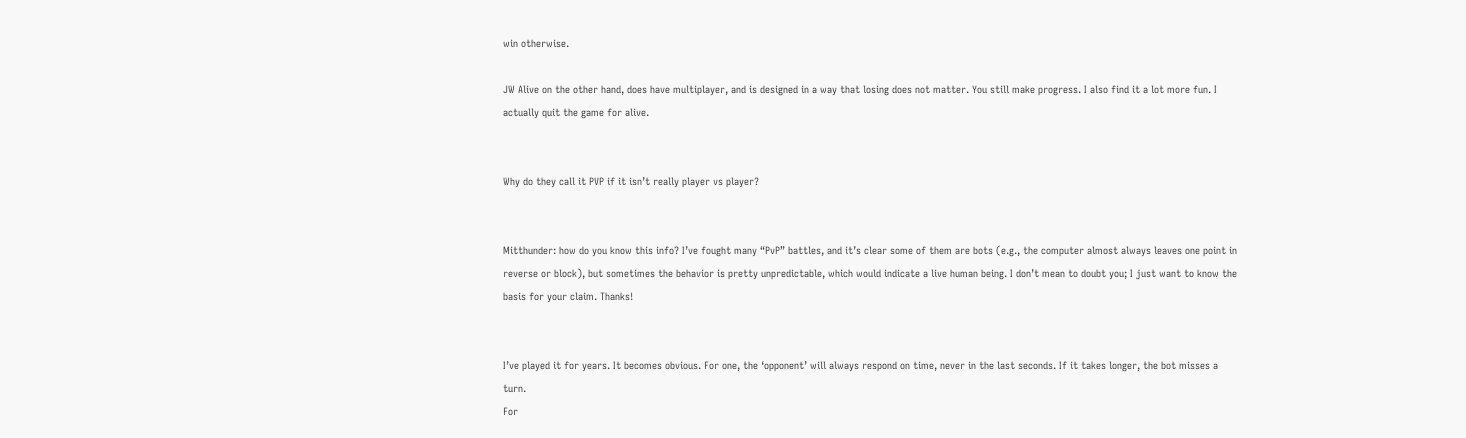win otherwise.

JW Alive on the other hand, does have multiplayer, and is designed in a way that losing does not matter. You still make progress. I also find it a lot more fun. I actually quit the game for alive.


Why do they call it PVP if it isn’t really player vs player?


Mitthunder: how do you know this info? I’ve fought many “PvP” battles, and it’s clear some of them are bots (e.g., the computer almost always leaves one point in reverse or block), but sometimes the behavior is pretty unpredictable, which would indicate a live human being. I don’t mean to doubt you; I just want to know the basis for your claim. Thanks!


I’ve played it for years. It becomes obvious. For one, the ‘opponent’ will always respond on time, never in the last seconds. If it takes longer, the bot misses a turn.
For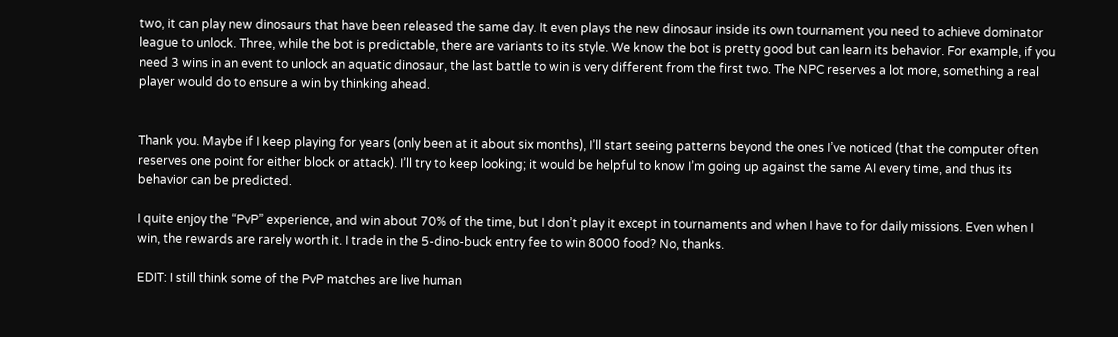two, it can play new dinosaurs that have been released the same day. It even plays the new dinosaur inside its own tournament you need to achieve dominator league to unlock. Three, while the bot is predictable, there are variants to its style. We know the bot is pretty good but can learn its behavior. For example, if you need 3 wins in an event to unlock an aquatic dinosaur, the last battle to win is very different from the first two. The NPC reserves a lot more, something a real player would do to ensure a win by thinking ahead.


Thank you. Maybe if I keep playing for years (only been at it about six months), I’ll start seeing patterns beyond the ones I’ve noticed (that the computer often reserves one point for either block or attack). I’ll try to keep looking; it would be helpful to know I’m going up against the same AI every time, and thus its behavior can be predicted.

I quite enjoy the “PvP” experience, and win about 70% of the time, but I don’t play it except in tournaments and when I have to for daily missions. Even when I win, the rewards are rarely worth it. I trade in the 5-dino-buck entry fee to win 8000 food? No, thanks.

EDIT: I still think some of the PvP matches are live human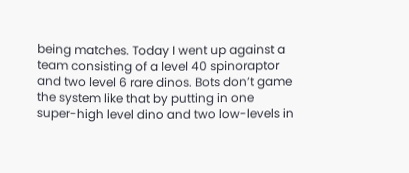being matches. Today I went up against a team consisting of a level 40 spinoraptor and two level 6 rare dinos. Bots don’t game the system like that by putting in one super-high level dino and two low-levels in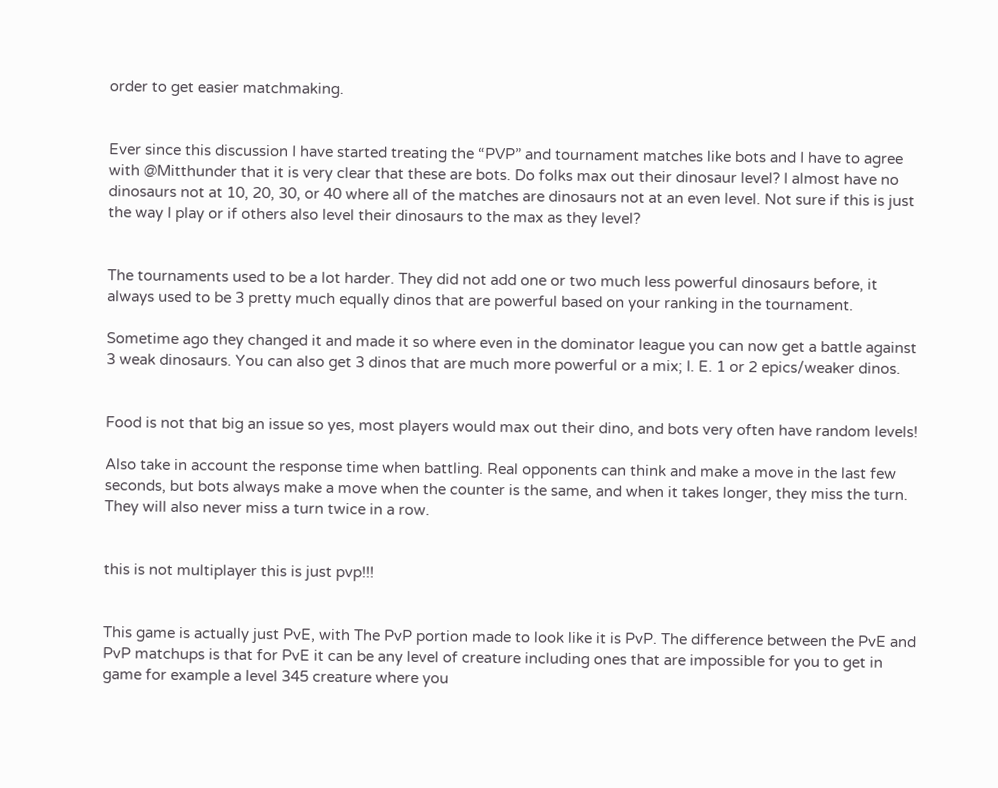order to get easier matchmaking.


Ever since this discussion I have started treating the “PVP” and tournament matches like bots and I have to agree with @Mitthunder that it is very clear that these are bots. Do folks max out their dinosaur level? I almost have no dinosaurs not at 10, 20, 30, or 40 where all of the matches are dinosaurs not at an even level. Not sure if this is just the way I play or if others also level their dinosaurs to the max as they level?


The tournaments used to be a lot harder. They did not add one or two much less powerful dinosaurs before, it always used to be 3 pretty much equally dinos that are powerful based on your ranking in the tournament.

Sometime ago they changed it and made it so where even in the dominator league you can now get a battle against 3 weak dinosaurs. You can also get 3 dinos that are much more powerful or a mix; I. E. 1 or 2 epics/weaker dinos.


Food is not that big an issue so yes, most players would max out their dino, and bots very often have random levels!

Also take in account the response time when battling. Real opponents can think and make a move in the last few seconds, but bots always make a move when the counter is the same, and when it takes longer, they miss the turn. They will also never miss a turn twice in a row.


this is not multiplayer this is just pvp!!!


This game is actually just PvE, with The PvP portion made to look like it is PvP. The difference between the PvE and PvP matchups is that for PvE it can be any level of creature including ones that are impossible for you to get in game for example a level 345 creature where you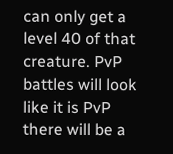can only get a level 40 of that creature. PvP battles will look like it is PvP there will be a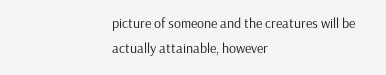picture of someone and the creatures will be actually attainable, however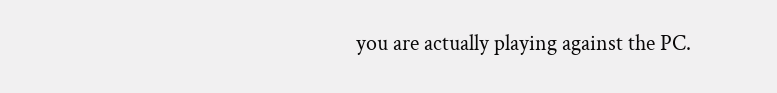you are actually playing against the PC.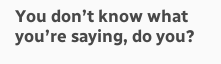You don’t know what you’re saying, do you?